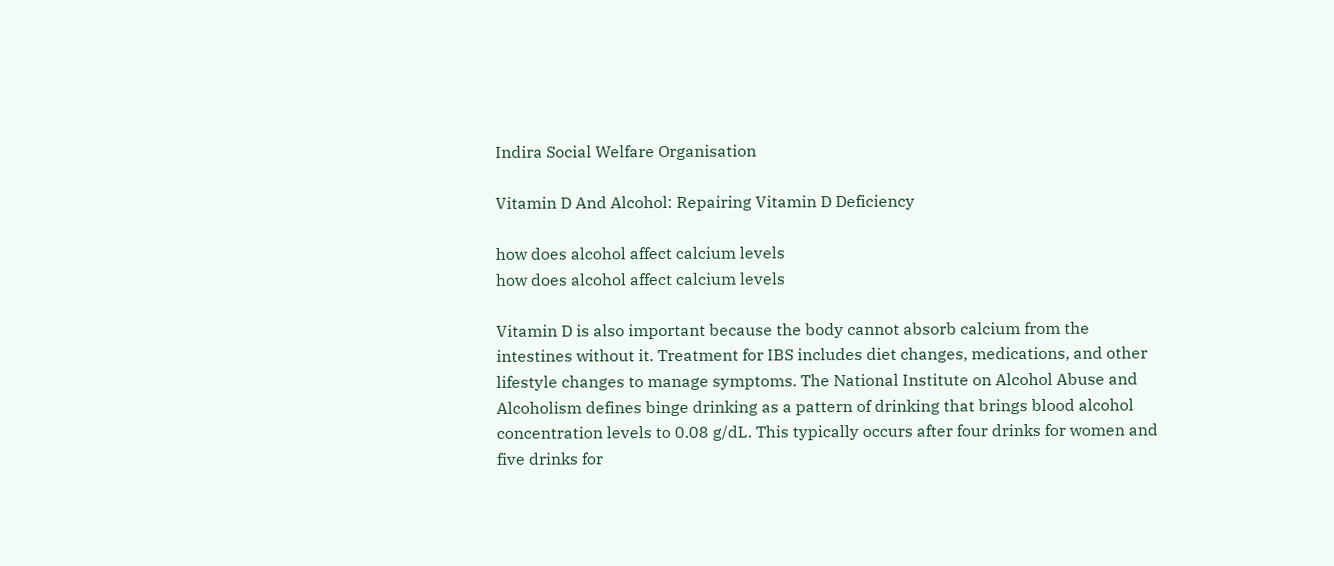Indira Social Welfare Organisation

Vitamin D And Alcohol: Repairing Vitamin D Deficiency

how does alcohol affect calcium levels
how does alcohol affect calcium levels

Vitamin D is also important because the body cannot absorb calcium from the intestines without it. Treatment for IBS includes diet changes, medications, and other lifestyle changes to manage symptoms. The National Institute on Alcohol Abuse and Alcoholism defines binge drinking as a pattern of drinking that brings blood alcohol concentration levels to 0.08 g/dL. This typically occurs after four drinks for women and five drinks for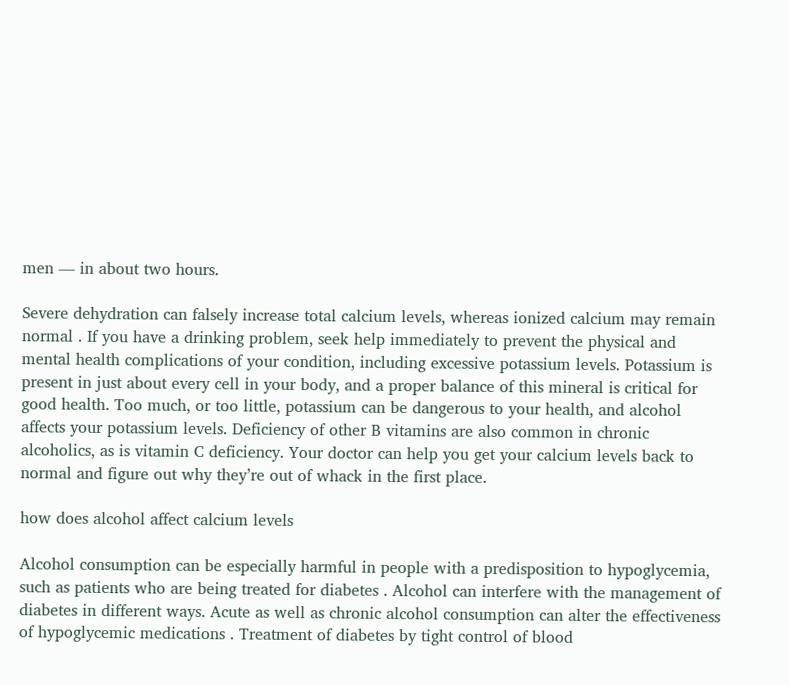men — in about two hours.

Severe dehydration can falsely increase total calcium levels, whereas ionized calcium may remain normal . If you have a drinking problem, seek help immediately to prevent the physical and mental health complications of your condition, including excessive potassium levels. Potassium is present in just about every cell in your body, and a proper balance of this mineral is critical for good health. Too much, or too little, potassium can be dangerous to your health, and alcohol affects your potassium levels. Deficiency of other B vitamins are also common in chronic alcoholics, as is vitamin C deficiency. Your doctor can help you get your calcium levels back to normal and figure out why they’re out of whack in the first place.

how does alcohol affect calcium levels

Alcohol consumption can be especially harmful in people with a predisposition to hypoglycemia, such as patients who are being treated for diabetes . Alcohol can interfere with the management of diabetes in different ways. Acute as well as chronic alcohol consumption can alter the effectiveness of hypoglycemic medications . Treatment of diabetes by tight control of blood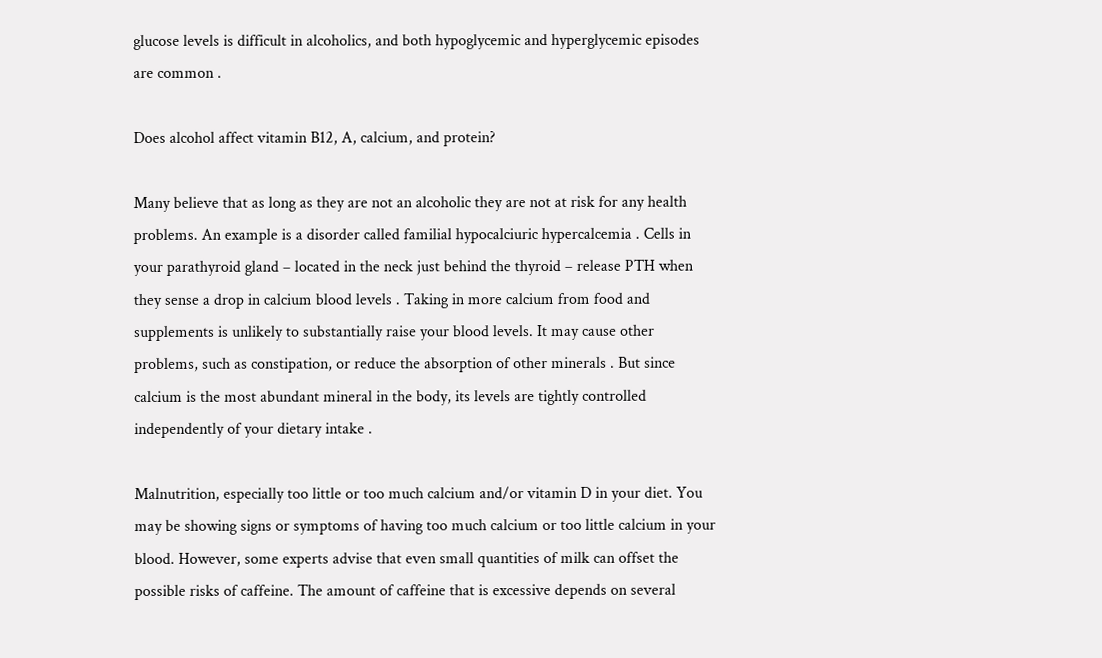glucose levels is difficult in alcoholics, and both hypoglycemic and hyperglycemic episodes are common .

Does alcohol affect vitamin B12, A, calcium, and protein?

Many believe that as long as they are not an alcoholic they are not at risk for any health problems. An example is a disorder called familial hypocalciuric hypercalcemia . Cells in your parathyroid gland – located in the neck just behind the thyroid – release PTH when they sense a drop in calcium blood levels . Taking in more calcium from food and supplements is unlikely to substantially raise your blood levels. It may cause other problems, such as constipation, or reduce the absorption of other minerals . But since calcium is the most abundant mineral in the body, its levels are tightly controlled independently of your dietary intake .

Malnutrition, especially too little or too much calcium and/or vitamin D in your diet. You may be showing signs or symptoms of having too much calcium or too little calcium in your blood. However, some experts advise that even small quantities of milk can offset the possible risks of caffeine. The amount of caffeine that is excessive depends on several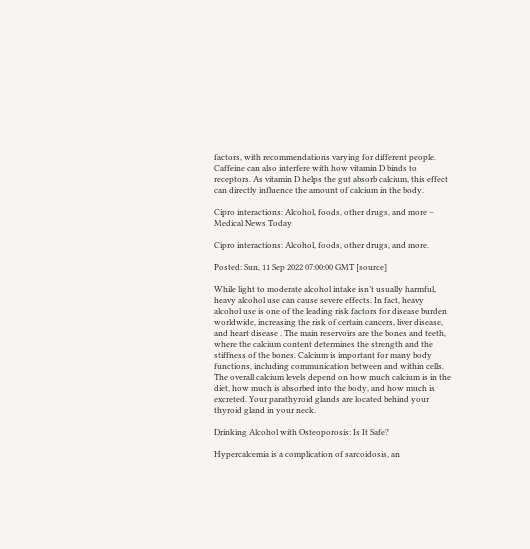factors, with recommendations varying for different people. Caffeine can also interfere with how vitamin D binds to receptors. As vitamin D helps the gut absorb calcium, this effect can directly influence the amount of calcium in the body.

Cipro interactions: Alcohol, foods, other drugs, and more – Medical News Today

Cipro interactions: Alcohol, foods, other drugs, and more.

Posted: Sun, 11 Sep 2022 07:00:00 GMT [source]

While light to moderate alcohol intake isn’t usually harmful, heavy alcohol use can cause severe effects. In fact, heavy alcohol use is one of the leading risk factors for disease burden worldwide, increasing the risk of certain cancers, liver disease, and heart disease . The main reservoirs are the bones and teeth, where the calcium content determines the strength and the stiffness of the bones. Calcium is important for many body functions, including communication between and within cells. The overall calcium levels depend on how much calcium is in the diet, how much is absorbed into the body, and how much is excreted. Your parathyroid glands are located behind your thyroid gland in your neck.

Drinking Alcohol with Osteoporosis: Is It Safe?

Hypercalcemia is a complication of sarcoidosis, an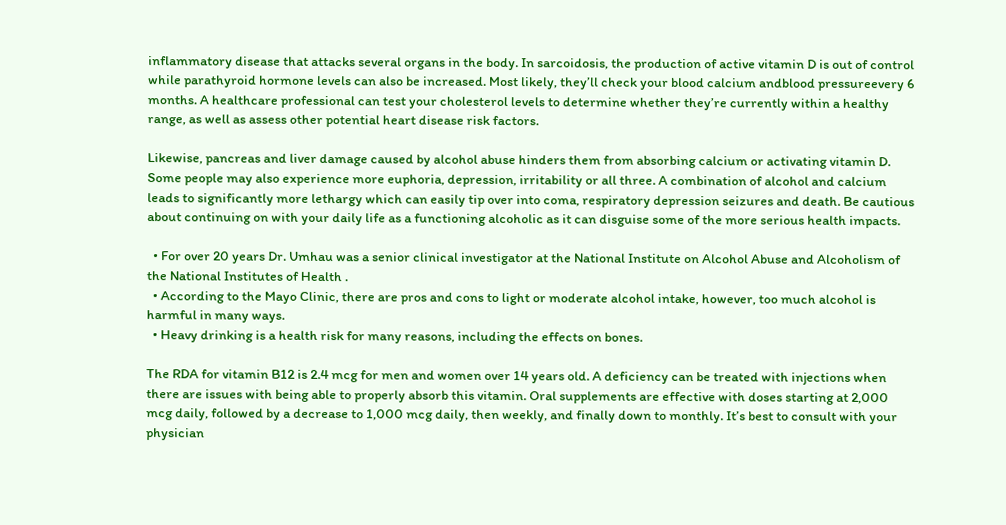inflammatory disease that attacks several organs in the body. In sarcoidosis, the production of active vitamin D is out of control while parathyroid hormone levels can also be increased. Most likely, they’ll check your blood calcium andblood pressureevery 6 months. A healthcare professional can test your cholesterol levels to determine whether they’re currently within a healthy range, as well as assess other potential heart disease risk factors.

Likewise, pancreas and liver damage caused by alcohol abuse hinders them from absorbing calcium or activating vitamin D. Some people may also experience more euphoria, depression, irritability or all three. A combination of alcohol and calcium leads to significantly more lethargy which can easily tip over into coma, respiratory depression seizures and death. Be cautious about continuing on with your daily life as a functioning alcoholic as it can disguise some of the more serious health impacts.

  • For over 20 years Dr. Umhau was a senior clinical investigator at the National Institute on Alcohol Abuse and Alcoholism of the National Institutes of Health .
  • According to the Mayo Clinic, there are pros and cons to light or moderate alcohol intake, however, too much alcohol is harmful in many ways.
  • Heavy drinking is a health risk for many reasons, including the effects on bones.

The RDA for vitamin B12 is 2.4 mcg for men and women over 14 years old. A deficiency can be treated with injections when there are issues with being able to properly absorb this vitamin. Oral supplements are effective with doses starting at 2,000 mcg daily, followed by a decrease to 1,000 mcg daily, then weekly, and finally down to monthly. It’s best to consult with your physician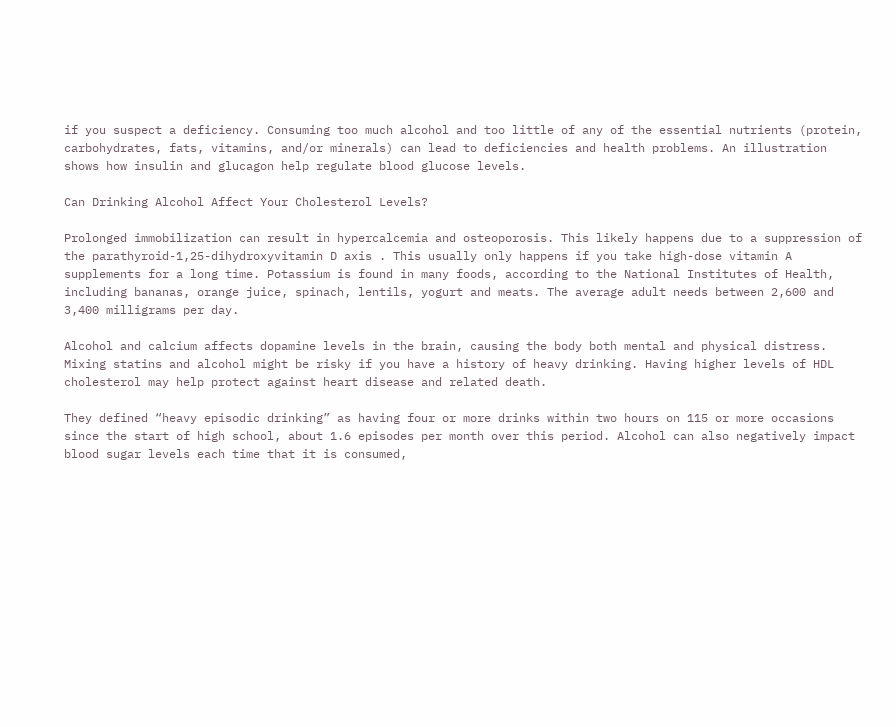if you suspect a deficiency. Consuming too much alcohol and too little of any of the essential nutrients (protein, carbohydrates, fats, vitamins, and/or minerals) can lead to deficiencies and health problems. An illustration shows how insulin and glucagon help regulate blood glucose levels.

Can Drinking Alcohol Affect Your Cholesterol Levels?

Prolonged immobilization can result in hypercalcemia and osteoporosis. This likely happens due to a suppression of the parathyroid-1,25-dihydroxyvitamin D axis . This usually only happens if you take high-dose vitamin A supplements for a long time. Potassium is found in many foods, according to the National Institutes of Health, including bananas, orange juice, spinach, lentils, yogurt and meats. The average adult needs between 2,600 and 3,400 milligrams per day.

Alcohol and calcium affects dopamine levels in the brain, causing the body both mental and physical distress. Mixing statins and alcohol might be risky if you have a history of heavy drinking. Having higher levels of HDL cholesterol may help protect against heart disease and related death.

They defined “heavy episodic drinking” as having four or more drinks within two hours on 115 or more occasions since the start of high school, about 1.6 episodes per month over this period. Alcohol can also negatively impact blood sugar levels each time that it is consumed,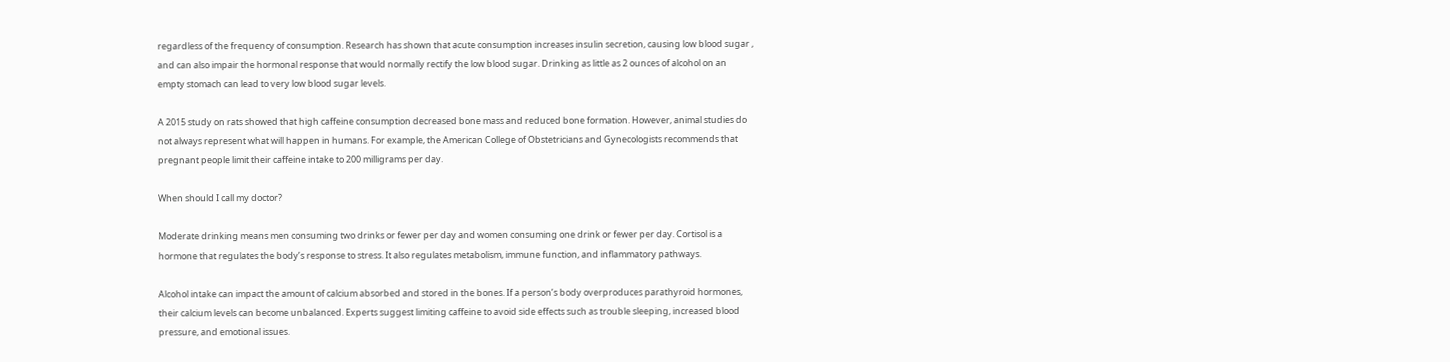regardless of the frequency of consumption. Research has shown that acute consumption increases insulin secretion, causing low blood sugar , and can also impair the hormonal response that would normally rectify the low blood sugar. Drinking as little as 2 ounces of alcohol on an empty stomach can lead to very low blood sugar levels.

A 2015 study on rats showed that high caffeine consumption decreased bone mass and reduced bone formation. However, animal studies do not always represent what will happen in humans. For example, the American College of Obstetricians and Gynecologists recommends that pregnant people limit their caffeine intake to 200 milligrams per day.

When should I call my doctor?

Moderate drinking means men consuming two drinks or fewer per day and women consuming one drink or fewer per day. Cortisol is a hormone that regulates the body’s response to stress. It also regulates metabolism, immune function, and inflammatory pathways.

Alcohol intake can impact the amount of calcium absorbed and stored in the bones. If a person’s body overproduces parathyroid hormones, their calcium levels can become unbalanced. Experts suggest limiting caffeine to avoid side effects such as trouble sleeping, increased blood pressure, and emotional issues.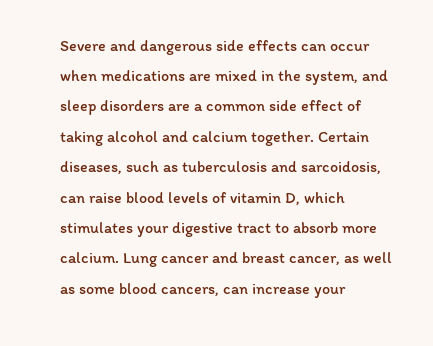Severe and dangerous side effects can occur when medications are mixed in the system, and sleep disorders are a common side effect of taking alcohol and calcium together. Certain diseases, such as tuberculosis and sarcoidosis, can raise blood levels of vitamin D, which stimulates your digestive tract to absorb more calcium. Lung cancer and breast cancer, as well as some blood cancers, can increase your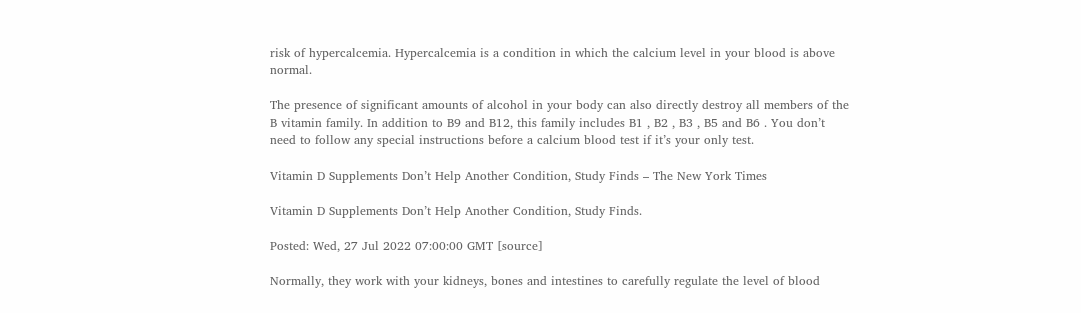risk of hypercalcemia. Hypercalcemia is a condition in which the calcium level in your blood is above normal.

The presence of significant amounts of alcohol in your body can also directly destroy all members of the B vitamin family. In addition to B9 and B12, this family includes B1 , B2 , B3 , B5 and B6 . You don’t need to follow any special instructions before a calcium blood test if it’s your only test.

Vitamin D Supplements Don’t Help Another Condition, Study Finds – The New York Times

Vitamin D Supplements Don’t Help Another Condition, Study Finds.

Posted: Wed, 27 Jul 2022 07:00:00 GMT [source]

Normally, they work with your kidneys, bones and intestines to carefully regulate the level of blood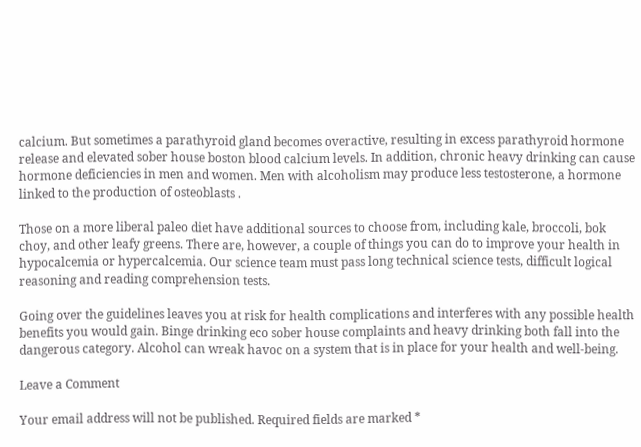calcium. But sometimes a parathyroid gland becomes overactive, resulting in excess parathyroid hormone release and elevated sober house boston blood calcium levels. In addition, chronic heavy drinking can cause hormone deficiencies in men and women. Men with alcoholism may produce less testosterone, a hormone linked to the production of osteoblasts .

Those on a more liberal paleo diet have additional sources to choose from, including kale, broccoli, bok choy, and other leafy greens. There are, however, a couple of things you can do to improve your health in hypocalcemia or hypercalcemia. Our science team must pass long technical science tests, difficult logical reasoning and reading comprehension tests.

Going over the guidelines leaves you at risk for health complications and interferes with any possible health benefits you would gain. Binge drinking eco sober house complaints and heavy drinking both fall into the dangerous category. Alcohol can wreak havoc on a system that is in place for your health and well-being.

Leave a Comment

Your email address will not be published. Required fields are marked *